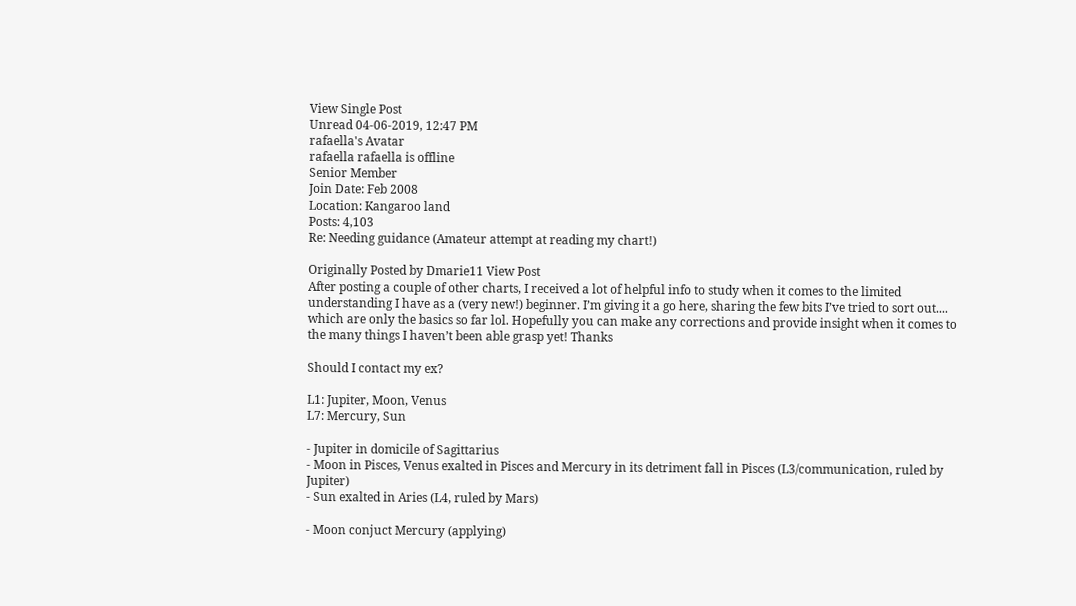View Single Post
Unread 04-06-2019, 12:47 PM
rafaella's Avatar
rafaella rafaella is offline
Senior Member
Join Date: Feb 2008
Location: Kangaroo land
Posts: 4,103
Re: Needing guidance (Amateur attempt at reading my chart!)

Originally Posted by Dmarie11 View Post
After posting a couple of other charts, I received a lot of helpful info to study when it comes to the limited understanding I have as a (very new!) beginner. I’m giving it a go here, sharing the few bits I’ve tried to sort out.... which are only the basics so far lol. Hopefully you can make any corrections and provide insight when it comes to the many things I haven’t been able grasp yet! Thanks

Should I contact my ex?

L1: Jupiter, Moon, Venus
L7: Mercury, Sun

- Jupiter in domicile of Sagittarius
- Moon in Pisces, Venus exalted in Pisces and Mercury in its detriment fall in Pisces (L3/communication, ruled by Jupiter)
- Sun exalted in Aries (L4, ruled by Mars)

- Moon conjuct Mercury (applying)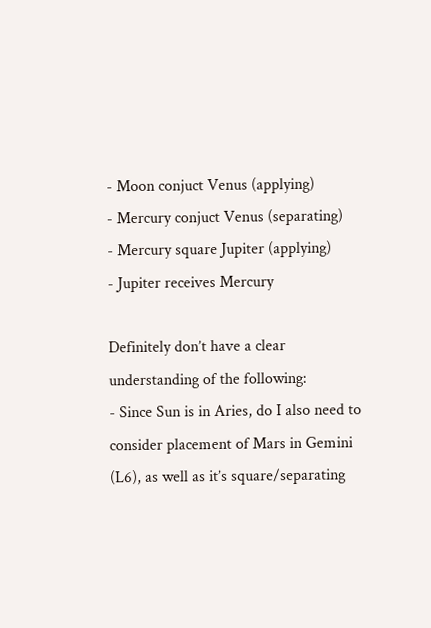- Moon conjuct Venus (applying)
- Mercury conjuct Venus (separating)
- Mercury square Jupiter (applying)
- Jupiter receives Mercury

Definitely don’t have a clear understanding of the following:
- Since Sun is in Aries, do I also need to consider placement of Mars in Gemini (L6), as well as it’s square/separating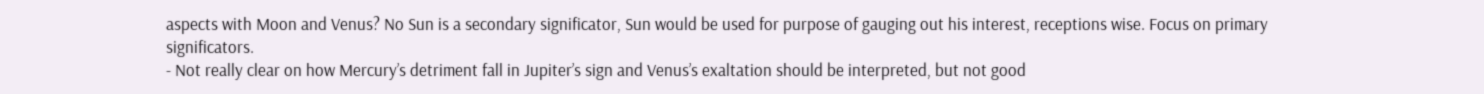aspects with Moon and Venus? No Sun is a secondary significator, Sun would be used for purpose of gauging out his interest, receptions wise. Focus on primary significators.
- Not really clear on how Mercury’s detriment fall in Jupiter’s sign and Venus’s exaltation should be interpreted, but not good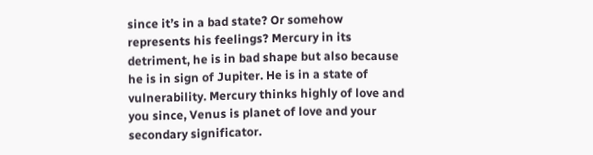since it’s in a bad state? Or somehow represents his feelings? Mercury in its detriment, he is in bad shape but also because he is in sign of Jupiter. He is in a state of vulnerability. Mercury thinks highly of love and you since, Venus is planet of love and your secondary significator.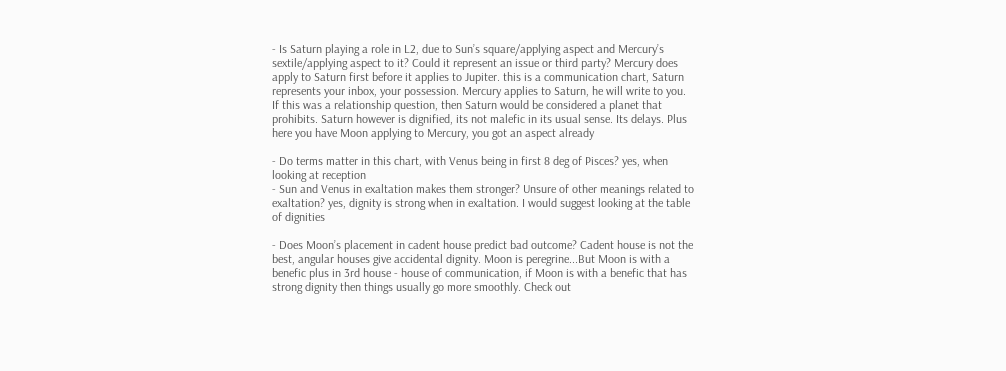- Is Saturn playing a role in L2, due to Sun’s square/applying aspect and Mercury’s sextile/applying aspect to it? Could it represent an issue or third party? Mercury does apply to Saturn first before it applies to Jupiter. this is a communication chart, Saturn represents your inbox, your possession. Mercury applies to Saturn, he will write to you. If this was a relationship question, then Saturn would be considered a planet that prohibits. Saturn however is dignified, its not malefic in its usual sense. Its delays. Plus here you have Moon applying to Mercury, you got an aspect already

- Do terms matter in this chart, with Venus being in first 8 deg of Pisces? yes, when looking at reception
- Sun and Venus in exaltation makes them stronger? Unsure of other meanings related to exaltation? yes, dignity is strong when in exaltation. I would suggest looking at the table of dignities

- Does Moon’s placement in cadent house predict bad outcome? Cadent house is not the best, angular houses give accidental dignity. Moon is peregrine...But Moon is with a benefic plus in 3rd house - house of communication, if Moon is with a benefic that has strong dignity then things usually go more smoothly. Check out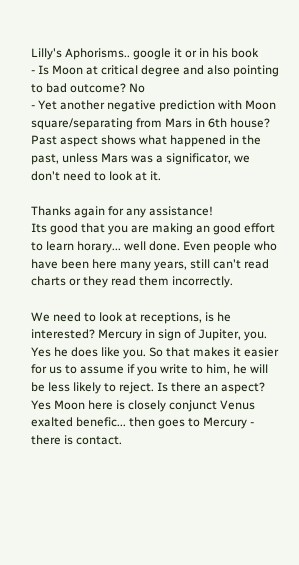Lilly's Aphorisms.. google it or in his book
- Is Moon at critical degree and also pointing to bad outcome? No
- Yet another negative prediction with Moon square/separating from Mars in 6th house? Past aspect shows what happened in the past, unless Mars was a significator, we don't need to look at it.

Thanks again for any assistance!
Its good that you are making an good effort to learn horary... well done. Even people who have been here many years, still can't read charts or they read them incorrectly.

We need to look at receptions, is he interested? Mercury in sign of Jupiter, you. Yes he does like you. So that makes it easier for us to assume if you write to him, he will be less likely to reject. Is there an aspect? Yes Moon here is closely conjunct Venus exalted benefic... then goes to Mercury - there is contact.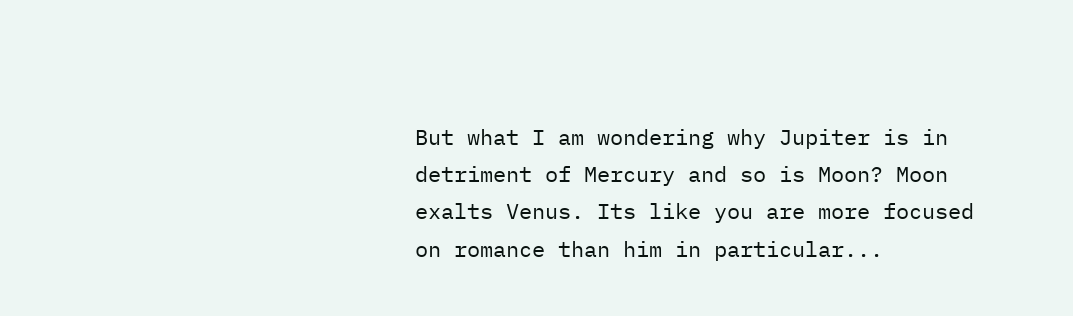But what I am wondering why Jupiter is in detriment of Mercury and so is Moon? Moon exalts Venus. Its like you are more focused on romance than him in particular...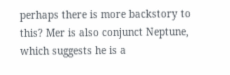perhaps there is more backstory to this? Mer is also conjunct Neptune, which suggests he is a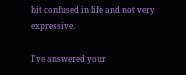bit confused in life and not very expressive.

I've answered your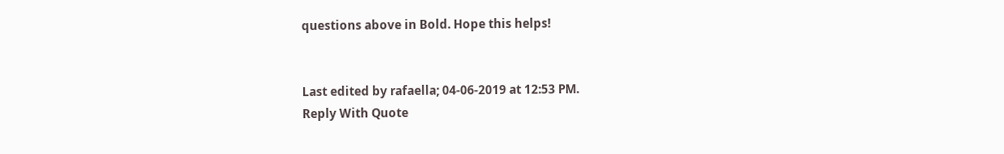questions above in Bold. Hope this helps!


Last edited by rafaella; 04-06-2019 at 12:53 PM.
Reply With Quote